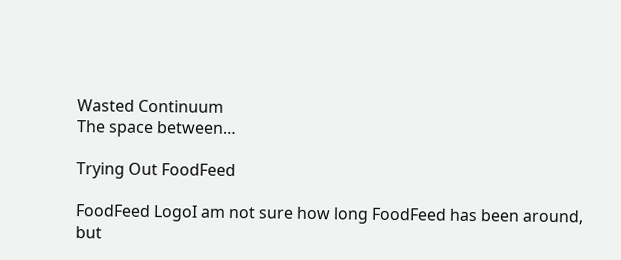Wasted Continuum
The space between…

Trying Out FoodFeed

FoodFeed LogoI am not sure how long FoodFeed has been around, but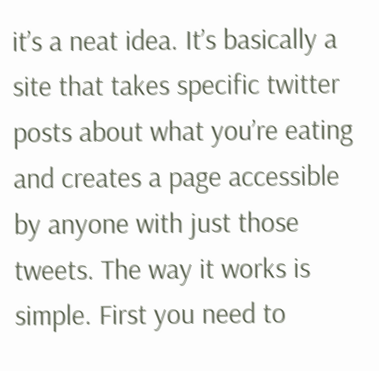it’s a neat idea. It’s basically a site that takes specific twitter posts about what you’re eating and creates a page accessible by anyone with just those tweets. The way it works is simple. First you need to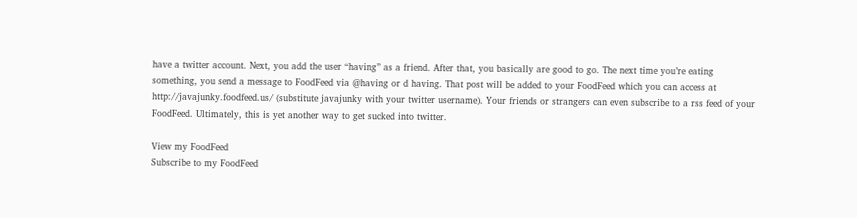have a twitter account. Next, you add the user “having” as a friend. After that, you basically are good to go. The next time you’re eating something, you send a message to FoodFeed via @having or d having. That post will be added to your FoodFeed which you can access at http://javajunky.foodfeed.us/ (substitute javajunky with your twitter username). Your friends or strangers can even subscribe to a rss feed of your FoodFeed. Ultimately, this is yet another way to get sucked into twitter.

View my FoodFeed
Subscribe to my FoodFeed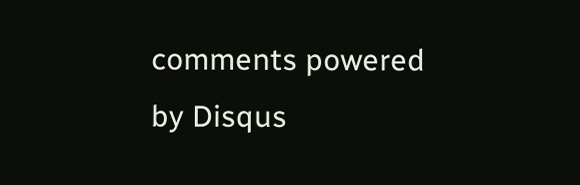comments powered by Disqus